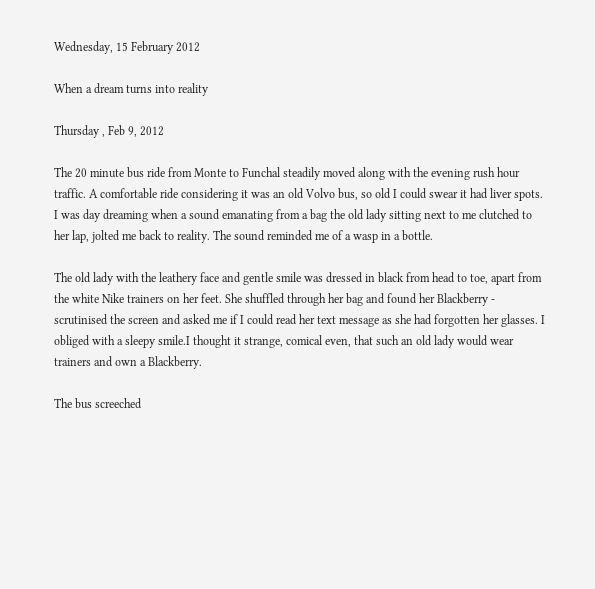Wednesday, 15 February 2012

When a dream turns into reality

Thursday , Feb 9, 2012

The 20 minute bus ride from Monte to Funchal steadily moved along with the evening rush hour traffic. A comfortable ride considering it was an old Volvo bus, so old I could swear it had liver spots. I was day dreaming when a sound emanating from a bag the old lady sitting next to me clutched to her lap, jolted me back to reality. The sound reminded me of a wasp in a bottle.

The old lady with the leathery face and gentle smile was dressed in black from head to toe, apart from the white Nike trainers on her feet. She shuffled through her bag and found her Blackberry - scrutinised the screen and asked me if I could read her text message as she had forgotten her glasses. I obliged with a sleepy smile.I thought it strange, comical even, that such an old lady would wear trainers and own a Blackberry.

The bus screeched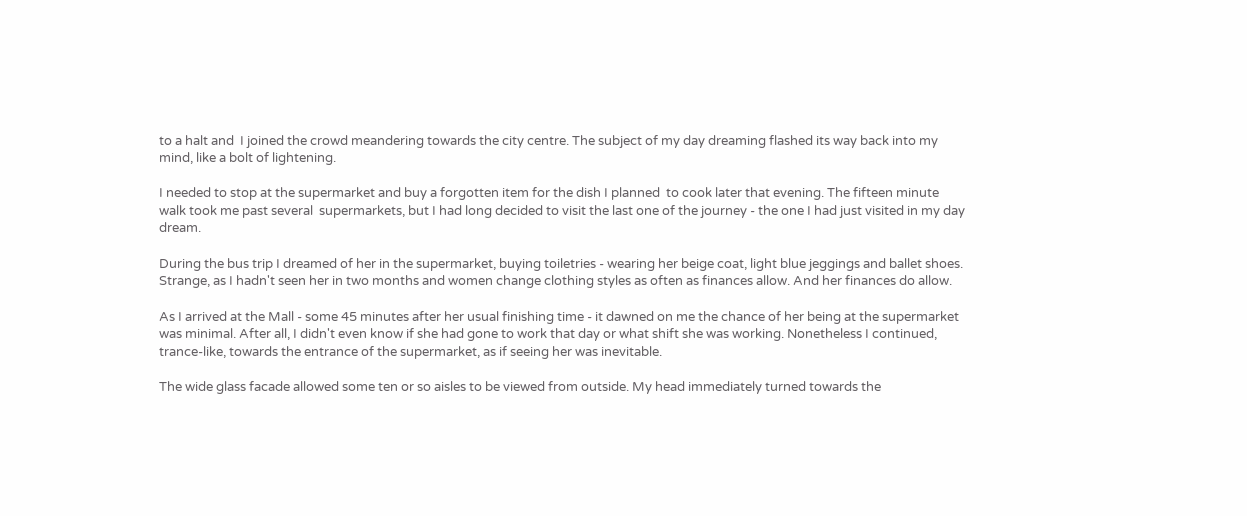to a halt and  I joined the crowd meandering towards the city centre. The subject of my day dreaming flashed its way back into my mind, like a bolt of lightening.

I needed to stop at the supermarket and buy a forgotten item for the dish I planned  to cook later that evening. The fifteen minute walk took me past several  supermarkets, but I had long decided to visit the last one of the journey - the one I had just visited in my day dream.

During the bus trip I dreamed of her in the supermarket, buying toiletries - wearing her beige coat, light blue jeggings and ballet shoes. Strange, as I hadn't seen her in two months and women change clothing styles as often as finances allow. And her finances do allow.

As I arrived at the Mall - some 45 minutes after her usual finishing time - it dawned on me the chance of her being at the supermarket was minimal. After all, I didn't even know if she had gone to work that day or what shift she was working. Nonetheless I continued, trance-like, towards the entrance of the supermarket, as if seeing her was inevitable.

The wide glass facade allowed some ten or so aisles to be viewed from outside. My head immediately turned towards the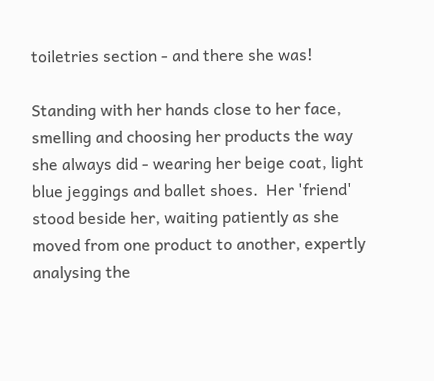toiletries section - and there she was!

Standing with her hands close to her face, smelling and choosing her products the way she always did - wearing her beige coat, light blue jeggings and ballet shoes.  Her 'friend' stood beside her, waiting patiently as she moved from one product to another, expertly analysing the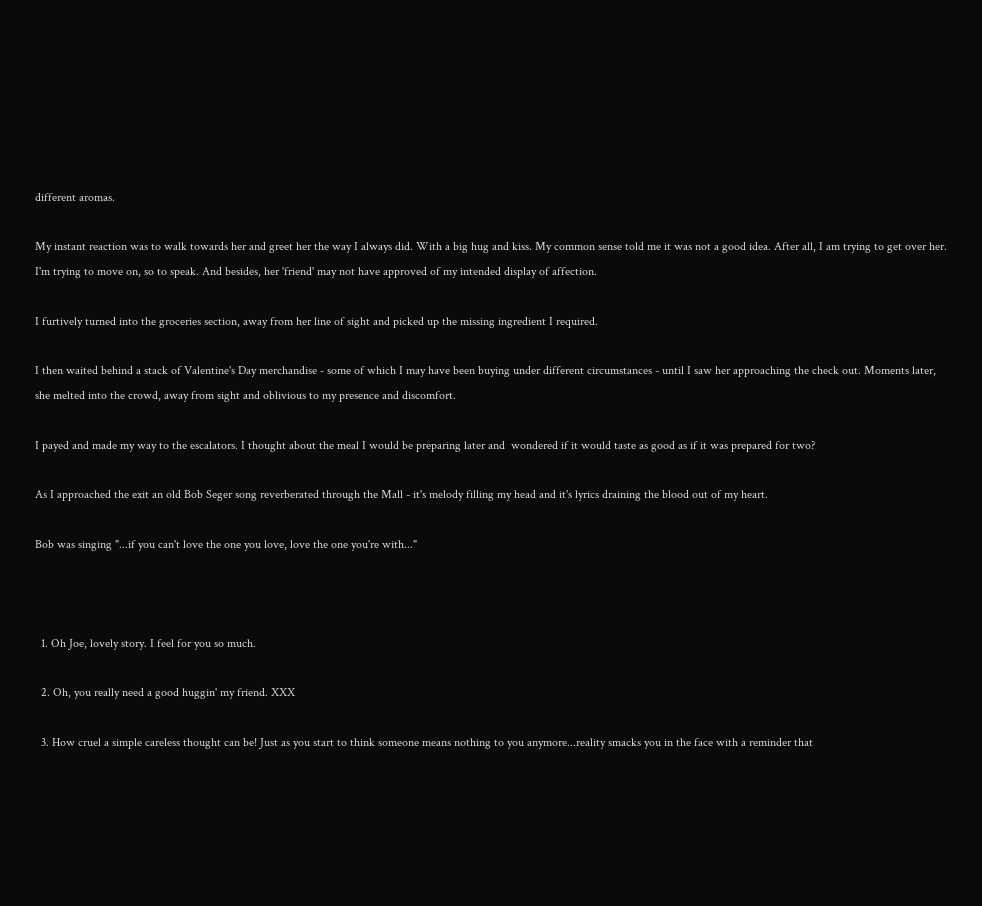different aromas.

My instant reaction was to walk towards her and greet her the way I always did. With a big hug and kiss. My common sense told me it was not a good idea. After all, I am trying to get over her. I'm trying to move on, so to speak. And besides, her 'friend' may not have approved of my intended display of affection.

I furtively turned into the groceries section, away from her line of sight and picked up the missing ingredient I required.

I then waited behind a stack of Valentine's Day merchandise - some of which I may have been buying under different circumstances - until I saw her approaching the check out. Moments later, she melted into the crowd, away from sight and oblivious to my presence and discomfort.

I payed and made my way to the escalators. I thought about the meal I would be preparing later and  wondered if it would taste as good as if it was prepared for two?

As I approached the exit an old Bob Seger song reverberated through the Mall - it's melody filling my head and it's lyrics draining the blood out of my heart.

Bob was singing "...if you can't love the one you love, love the one you're with..."



  1. Oh Joe, lovely story. I feel for you so much.

  2. Oh, you really need a good huggin' my friend. XXX

  3. How cruel a simple careless thought can be! Just as you start to think someone means nothing to you anymore...reality smacks you in the face with a reminder that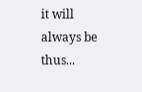it will always be thus...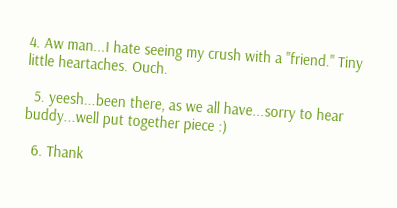4. Aw man...I hate seeing my crush with a "friend." Tiny little heartaches. Ouch.

  5. yeesh...been there, as we all have...sorry to hear buddy...well put together piece :)

  6. Thank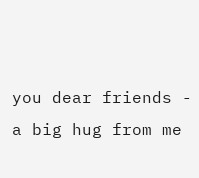you dear friends - a big hug from me